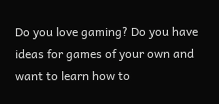Do you love gaming? Do you have ideas for games of your own and want to learn how to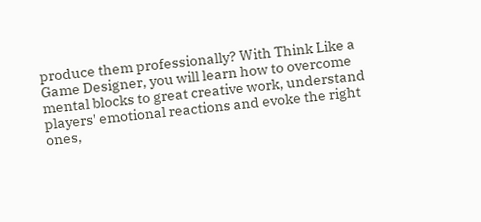produce them professionally? With Think Like a Game Designer, you will learn how to overcome mental blocks to great creative work, understand players' emotional reactions and evoke the right ones,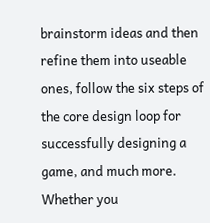brainstorm ideas and then refine them into useable ones, follow the six steps of the core design loop for successfully designing a game, and much more. Whether you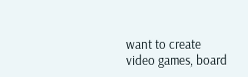want to create video games, board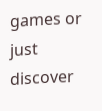games or just discover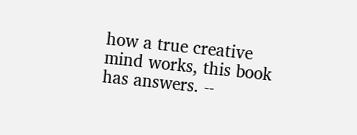how a true creative mind works, this book has answers. --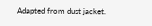Adapted from dust jacket.